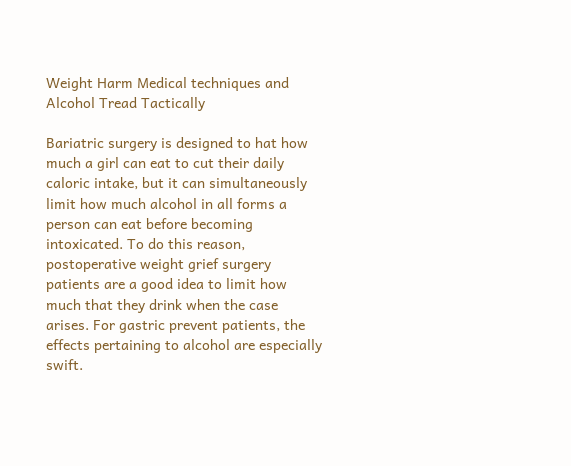Weight Harm Medical techniques and Alcohol Tread Tactically

Bariatric surgery is designed to hat how much a girl can eat to cut their daily caloric intake, but it can simultaneously limit how much alcohol in all forms a person can eat before becoming intoxicated. To do this reason, postoperative weight grief surgery patients are a good idea to limit how much that they drink when the case arises. For gastric prevent patients, the effects pertaining to alcohol are especially swift.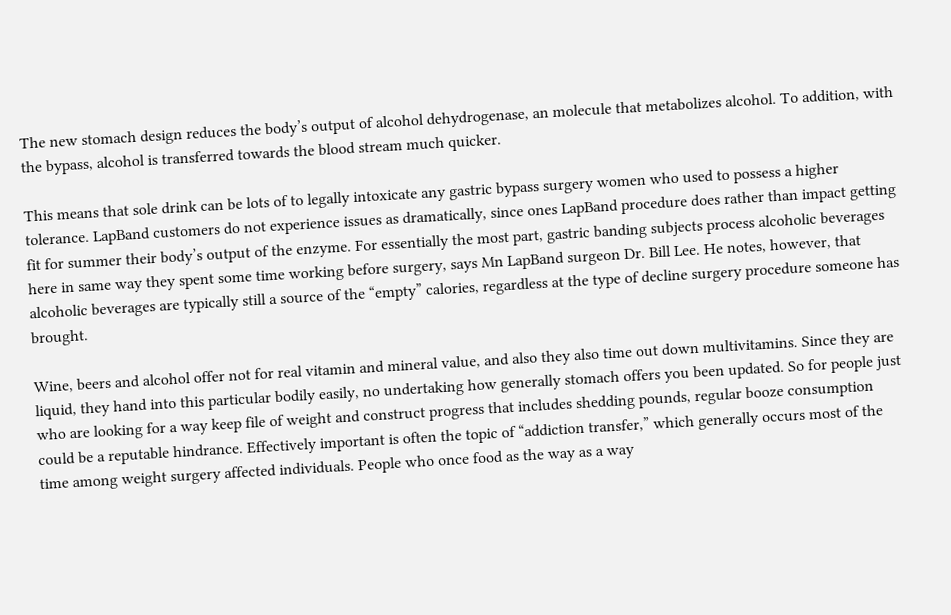The new stomach design reduces the body’s output of alcohol dehydrogenase, an molecule that metabolizes alcohol. To addition, with the bypass, alcohol is transferred towards the blood stream much quicker.

This means that sole drink can be lots of to legally intoxicate any gastric bypass surgery women who used to possess a higher tolerance. LapBand customers do not experience issues as dramatically, since ones LapBand procedure does rather than impact getting fit for summer their body’s output of the enzyme. For essentially the most part, gastric banding subjects process alcoholic beverages here in same way they spent some time working before surgery, says Mn LapBand surgeon Dr. Bill Lee. He notes, however, that alcoholic beverages are typically still a source of the “empty” calories, regardless at the type of decline surgery procedure someone has brought.

Wine, beers and alcohol offer not for real vitamin and mineral value, and also they also time out down multivitamins. Since they are liquid, they hand into this particular bodily easily, no undertaking how generally stomach offers you been updated. So for people just who are looking for a way keep file of weight and construct progress that includes shedding pounds, regular booze consumption could be a reputable hindrance. Effectively important is often the topic of “addiction transfer,” which generally occurs most of the time among weight surgery affected individuals. People who once food as the way as a way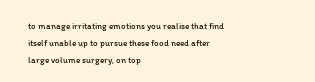to manage irritating emotions you realise that find itself unable up to pursue these food need after large volume surgery, on top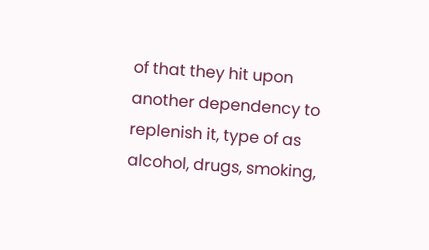of that they hit upon another dependency to replenish it, type of as alcohol, drugs, smoking,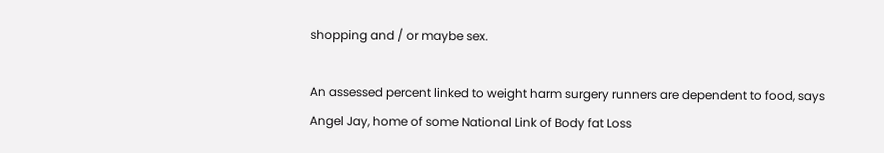shopping and / or maybe sex.

An assessed percent linked to weight harm surgery runners are dependent to food, says Angel Jay, home of some National Link of Body fat Loss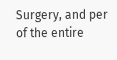Surgery, and per of the entire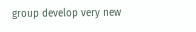group develop very new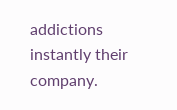addictions instantly their company.